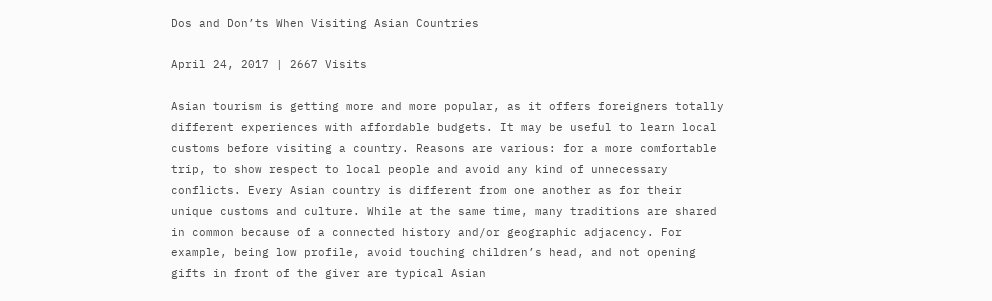Dos and Don’ts When Visiting Asian Countries

April 24, 2017 | 2667 Visits

Asian tourism is getting more and more popular, as it offers foreigners totally different experiences with affordable budgets. It may be useful to learn local customs before visiting a country. Reasons are various: for a more comfortable trip, to show respect to local people and avoid any kind of unnecessary conflicts. Every Asian country is different from one another as for their unique customs and culture. While at the same time, many traditions are shared in common because of a connected history and/or geographic adjacency. For example, being low profile, avoid touching children’s head, and not opening gifts in front of the giver are typical Asian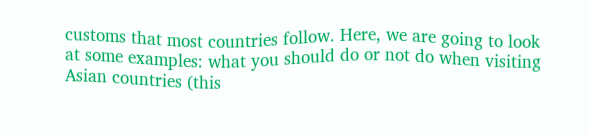customs that most countries follow. Here, we are going to look at some examples: what you should do or not do when visiting Asian countries (this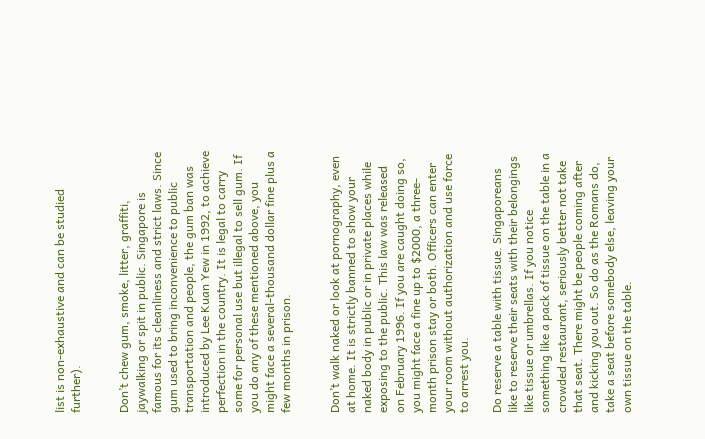list is non-exhaustive and can be studied further).


Don’t chew gum, smoke, litter, graffiti, jaywalking or spit in public. Singapore is famous for its cleanliness and strict laws. Since gum used to bring inconvenience to public transportation and people, the gum ban was introduced by Lee Kuan Yew in 1992, to achieve perfection in the country. It is legal to carry some for personal use but illegal to sell gum. If you do any of these mentioned above, you might face a several-thousand dollar fine plus a few months in prison.


Don’t walk naked or look at pornography, even at home. It is strictly banned to show your naked body in public or in private places while exposing to the public. This law was released on February 1996. If you are caught doing so, you might face a fine up to $2000, a three-month prison stay or both. Officers can enter your room without authorization and use force to arrest you.

Do reserve a table with tissue. Singaporeans like to reserve their seats with their belongings like tissue or umbrellas. If you notice something like a pack of tissue on the table in a crowded restaurant, seriously better not take that seat. There might be people coming after and kicking you out. So do as the Romans do, take a seat before somebody else, leaving your own tissue on the table.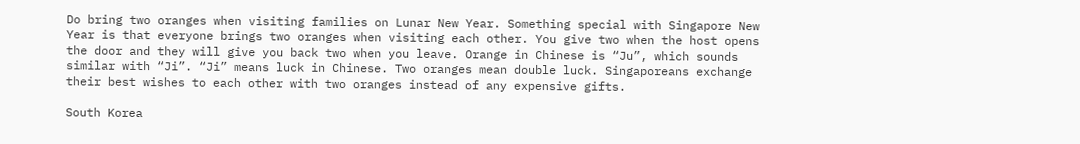Do bring two oranges when visiting families on Lunar New Year. Something special with Singapore New Year is that everyone brings two oranges when visiting each other. You give two when the host opens the door and they will give you back two when you leave. Orange in Chinese is “Ju”, which sounds similar with “Ji”. “Ji” means luck in Chinese. Two oranges mean double luck. Singaporeans exchange their best wishes to each other with two oranges instead of any expensive gifts.

South Korea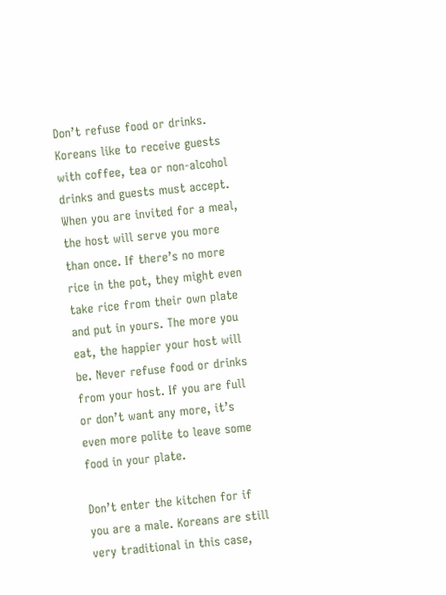Don’t refuse food or drinks. Koreans like to receive guests with coffee, tea or non-alcohol drinks and guests must accept. When you are invited for a meal, the host will serve you more than once. If there’s no more rice in the pot, they might even take rice from their own plate and put in yours. The more you eat, the happier your host will be. Never refuse food or drinks from your host. If you are full or don’t want any more, it’s even more polite to leave some food in your plate.

Don’t enter the kitchen for if you are a male. Koreans are still very traditional in this case,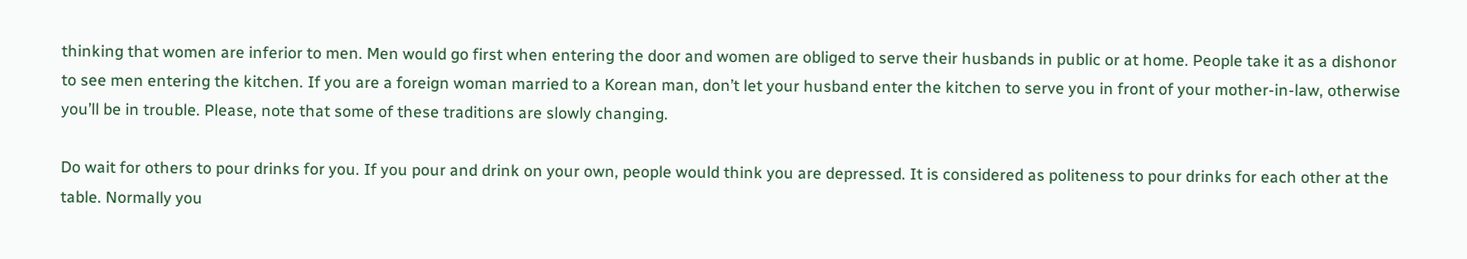thinking that women are inferior to men. Men would go first when entering the door and women are obliged to serve their husbands in public or at home. People take it as a dishonor to see men entering the kitchen. If you are a foreign woman married to a Korean man, don’t let your husband enter the kitchen to serve you in front of your mother-in-law, otherwise you’ll be in trouble. Please, note that some of these traditions are slowly changing.

Do wait for others to pour drinks for you. If you pour and drink on your own, people would think you are depressed. It is considered as politeness to pour drinks for each other at the table. Normally you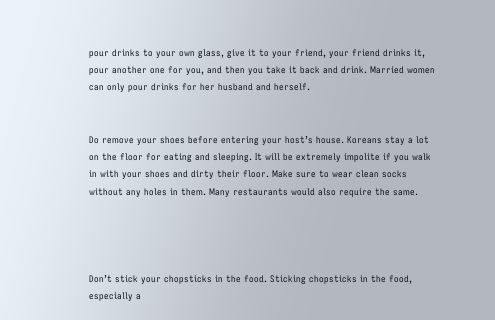pour drinks to your own glass, give it to your friend, your friend drinks it, pour another one for you, and then you take it back and drink. Married women can only pour drinks for her husband and herself.


Do remove your shoes before entering your host’s house. Koreans stay a lot on the floor for eating and sleeping. It will be extremely impolite if you walk in with your shoes and dirty their floor. Make sure to wear clean socks without any holes in them. Many restaurants would also require the same.




Don’t stick your chopsticks in the food. Sticking chopsticks in the food, especially a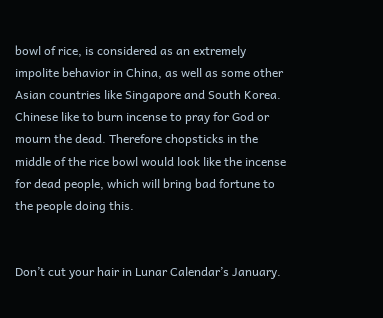bowl of rice, is considered as an extremely impolite behavior in China, as well as some other Asian countries like Singapore and South Korea. Chinese like to burn incense to pray for God or mourn the dead. Therefore chopsticks in the middle of the rice bowl would look like the incense for dead people, which will bring bad fortune to the people doing this.


Don’t cut your hair in Lunar Calendar’s January.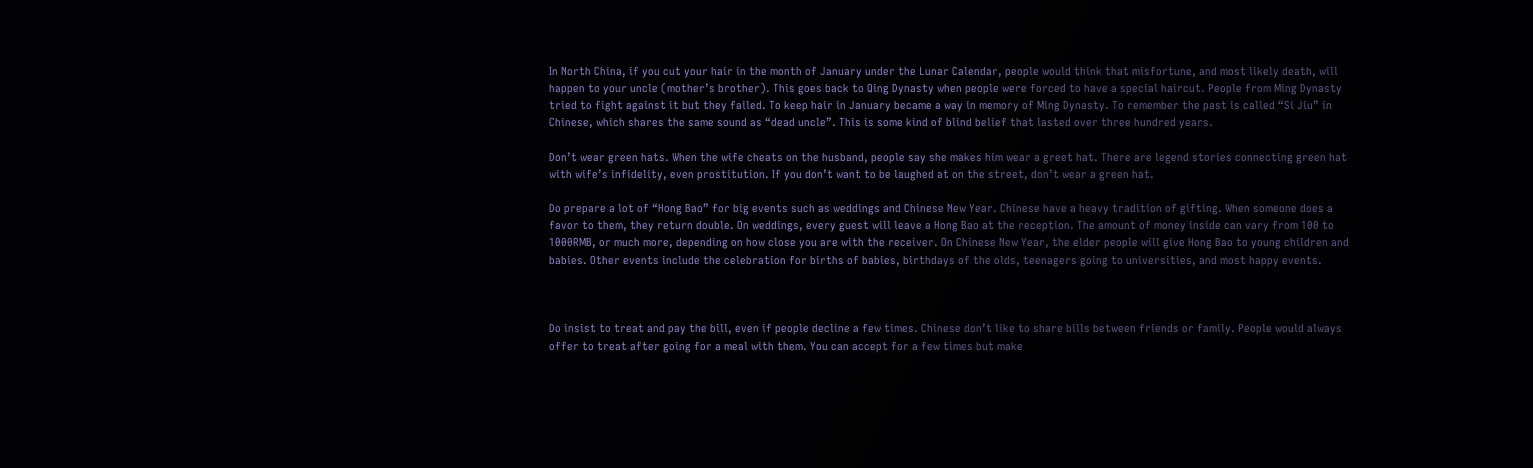In North China, if you cut your hair in the month of January under the Lunar Calendar, people would think that misfortune, and most likely death, will happen to your uncle (mother’s brother). This goes back to Qing Dynasty when people were forced to have a special haircut. People from Ming Dynasty tried to fight against it but they failed. To keep hair in January became a way in memory of Ming Dynasty. To remember the past is called “Si Jiu” in Chinese, which shares the same sound as “dead uncle”. This is some kind of blind belief that lasted over three hundred years.

Don’t wear green hats. When the wife cheats on the husband, people say she makes him wear a greet hat. There are legend stories connecting green hat with wife’s infidelity, even prostitution. If you don’t want to be laughed at on the street, don’t wear a green hat.

Do prepare a lot of “Hong Bao” for big events such as weddings and Chinese New Year. Chinese have a heavy tradition of gifting. When someone does a favor to them, they return double. On weddings, every guest will leave a Hong Bao at the reception. The amount of money inside can vary from 100 to 1000RMB, or much more, depending on how close you are with the receiver. On Chinese New Year, the elder people will give Hong Bao to young children and babies. Other events include the celebration for births of babies, birthdays of the olds, teenagers going to universities, and most happy events.



Do insist to treat and pay the bill, even if people decline a few times. Chinese don’t like to share bills between friends or family. People would always offer to treat after going for a meal with them. You can accept for a few times but make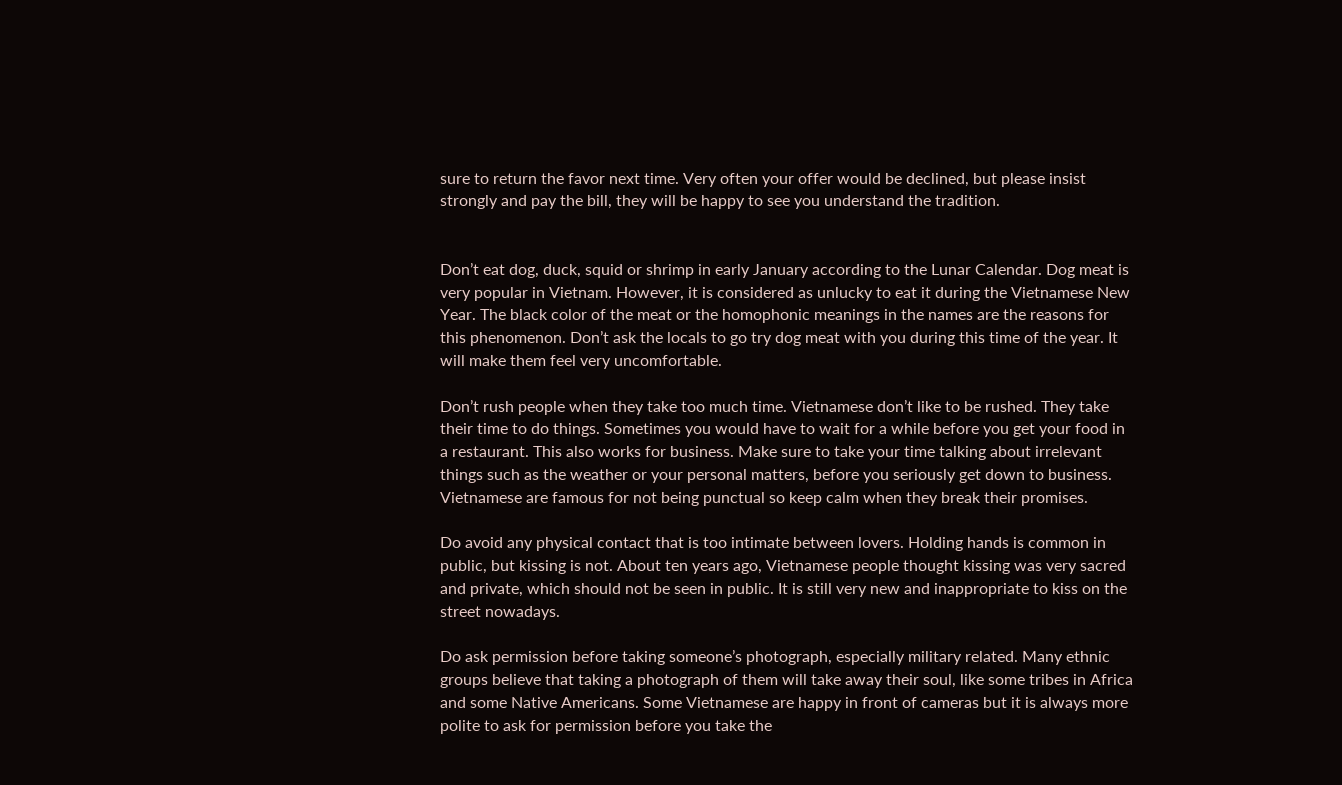sure to return the favor next time. Very often your offer would be declined, but please insist strongly and pay the bill, they will be happy to see you understand the tradition.


Don’t eat dog, duck, squid or shrimp in early January according to the Lunar Calendar. Dog meat is very popular in Vietnam. However, it is considered as unlucky to eat it during the Vietnamese New Year. The black color of the meat or the homophonic meanings in the names are the reasons for this phenomenon. Don’t ask the locals to go try dog meat with you during this time of the year. It will make them feel very uncomfortable.

Don’t rush people when they take too much time. Vietnamese don’t like to be rushed. They take their time to do things. Sometimes you would have to wait for a while before you get your food in a restaurant. This also works for business. Make sure to take your time talking about irrelevant things such as the weather or your personal matters, before you seriously get down to business. Vietnamese are famous for not being punctual so keep calm when they break their promises.

Do avoid any physical contact that is too intimate between lovers. Holding hands is common in public, but kissing is not. About ten years ago, Vietnamese people thought kissing was very sacred and private, which should not be seen in public. It is still very new and inappropriate to kiss on the street nowadays.

Do ask permission before taking someone’s photograph, especially military related. Many ethnic groups believe that taking a photograph of them will take away their soul, like some tribes in Africa and some Native Americans. Some Vietnamese are happy in front of cameras but it is always more polite to ask for permission before you take the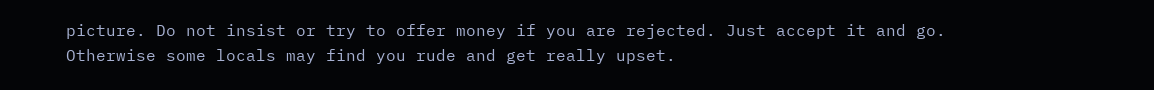picture. Do not insist or try to offer money if you are rejected. Just accept it and go. Otherwise some locals may find you rude and get really upset.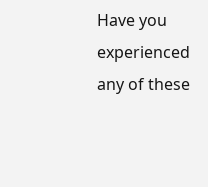Have you experienced any of these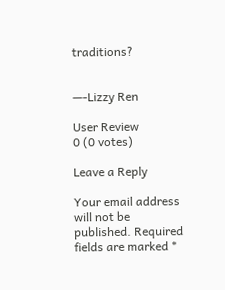traditions?


—-Lizzy Ren

User Review
0 (0 votes)

Leave a Reply

Your email address will not be published. Required fields are marked *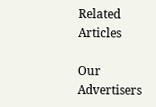Related Articles

Our Advertisers